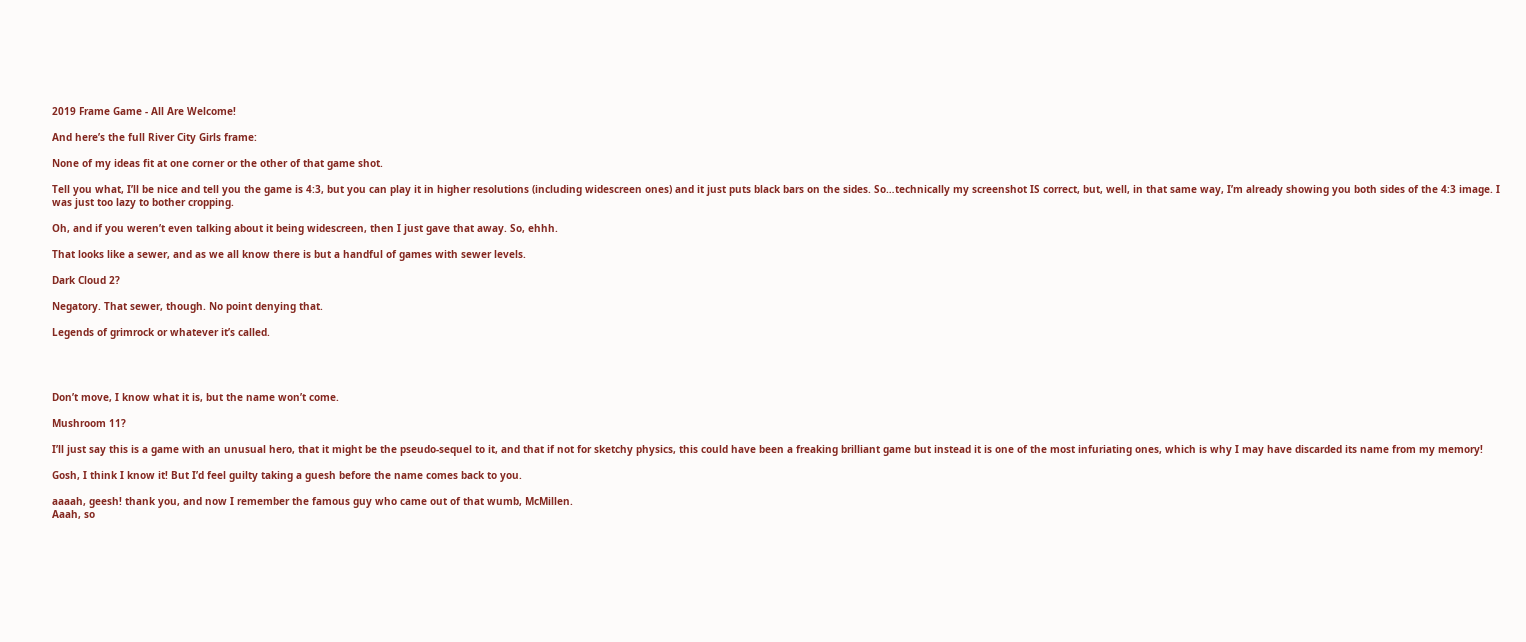2019 Frame Game - All Are Welcome!

And here’s the full River City Girls frame:

None of my ideas fit at one corner or the other of that game shot.

Tell you what, I’ll be nice and tell you the game is 4:3, but you can play it in higher resolutions (including widescreen ones) and it just puts black bars on the sides. So…technically my screenshot IS correct, but, well, in that same way, I’m already showing you both sides of the 4:3 image. I was just too lazy to bother cropping.

Oh, and if you weren’t even talking about it being widescreen, then I just gave that away. So, ehhh.

That looks like a sewer, and as we all know there is but a handful of games with sewer levels.

Dark Cloud 2?

Negatory. That sewer, though. No point denying that.

Legends of grimrock or whatever it’s called.




Don’t move, I know what it is, but the name won’t come.

Mushroom 11?

I’ll just say this is a game with an unusual hero, that it might be the pseudo-sequel to it, and that if not for sketchy physics, this could have been a freaking brilliant game but instead it is one of the most infuriating ones, which is why I may have discarded its name from my memory!

Gosh, I think I know it! But I’d feel guilty taking a guesh before the name comes back to you.

aaaah, geesh! thank you, and now I remember the famous guy who came out of that wumb, McMillen.
Aaah, so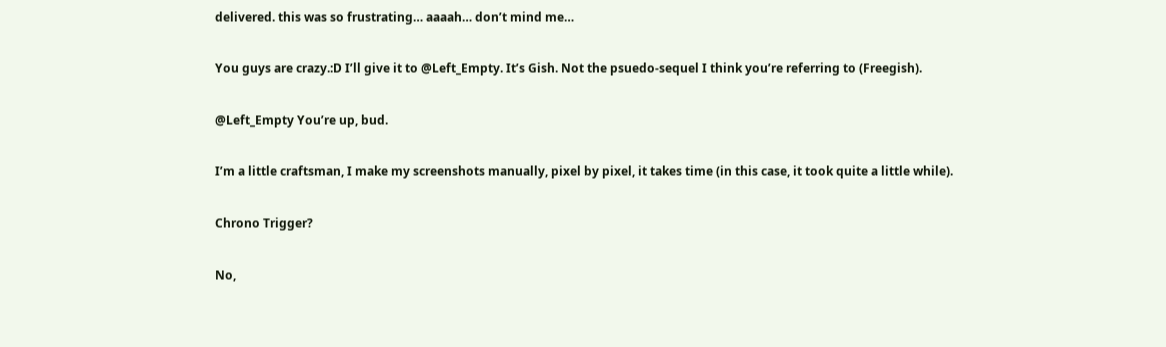delivered. this was so frustrating… aaaah… don’t mind me…

You guys are crazy.:D I’ll give it to @Left_Empty. It’s Gish. Not the psuedo-sequel I think you’re referring to (Freegish).

@Left_Empty You’re up, bud.

I’m a little craftsman, I make my screenshots manually, pixel by pixel, it takes time (in this case, it took quite a little while).

Chrono Trigger?

No,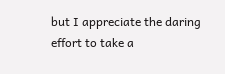but I appreciate the daring effort to take a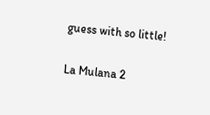guess with so little!

La Mulana 2